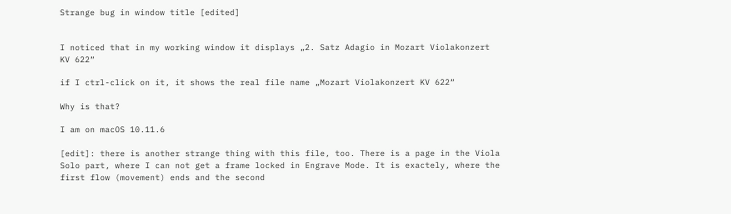Strange bug in window title [edited]


I noticed that in my working window it displays „2. Satz Adagio in Mozart Violakonzert KV 622“

if I ctrl-click on it, it shows the real file name „Mozart Violakonzert KV 622“

Why is that?

I am on macOS 10.11.6

[edit]: there is another strange thing with this file, too. There is a page in the Viola Solo part, where I can not get a frame locked in Engrave Mode. It is exactely, where the first flow (movement) ends and the second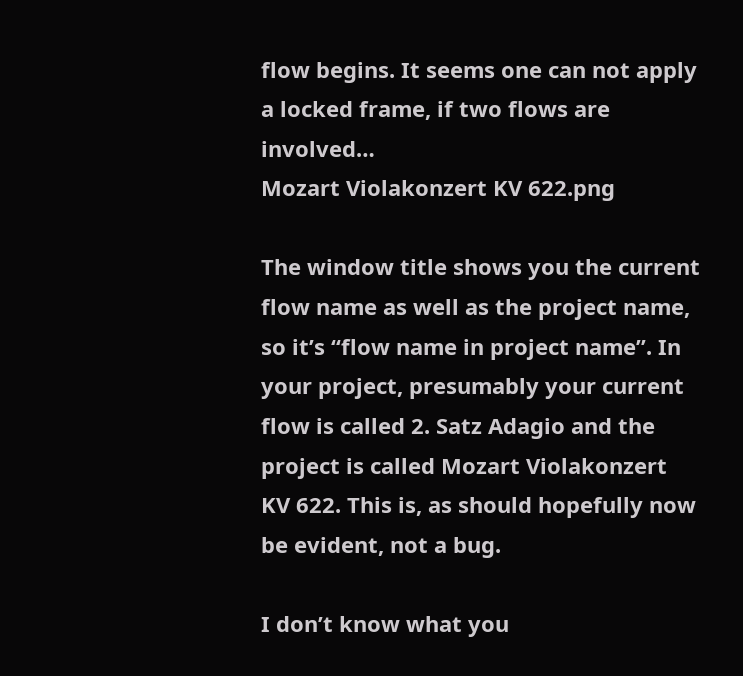flow begins. It seems one can not apply a locked frame, if two flows are involved…
Mozart Violakonzert KV 622.png

The window title shows you the current flow name as well as the project name, so it’s “flow name in project name”. In your project, presumably your current flow is called 2. Satz Adagio and the project is called Mozart Violakonzert KV 622. This is, as should hopefully now be evident, not a bug.

I don’t know what you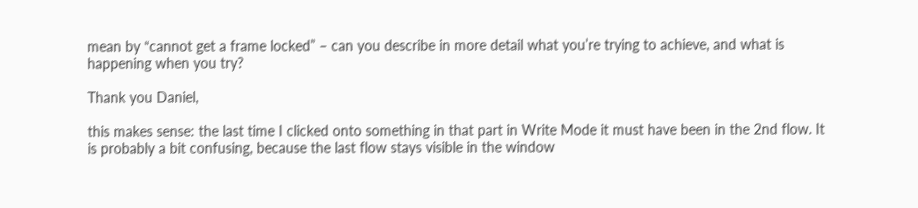mean by “cannot get a frame locked” – can you describe in more detail what you’re trying to achieve, and what is happening when you try?

Thank you Daniel,

this makes sense: the last time I clicked onto something in that part in Write Mode it must have been in the 2nd flow. It is probably a bit confusing, because the last flow stays visible in the window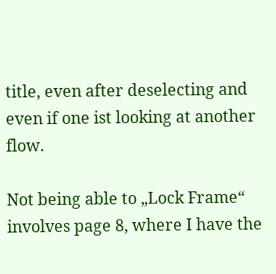title, even after deselecting and even if one ist looking at another flow.

Not being able to „Lock Frame“ involves page 8, where I have the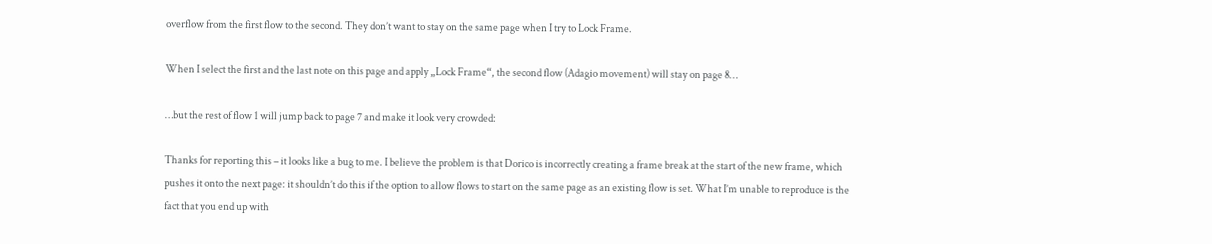overflow from the first flow to the second. They don’t want to stay on the same page when I try to Lock Frame.

When I select the first and the last note on this page and apply „Lock Frame“, the second flow (Adagio movement) will stay on page 8…

…but the rest of flow 1 will jump back to page 7 and make it look very crowded:

Thanks for reporting this – it looks like a bug to me. I believe the problem is that Dorico is incorrectly creating a frame break at the start of the new frame, which pushes it onto the next page: it shouldn’t do this if the option to allow flows to start on the same page as an existing flow is set. What I’m unable to reproduce is the fact that you end up with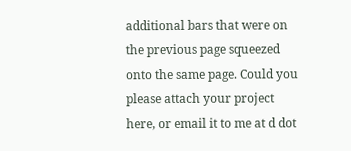additional bars that were on the previous page squeezed onto the same page. Could you please attach your project here, or email it to me at d dot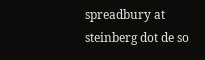spreadbury at steinberg dot de so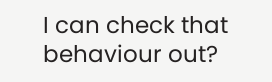I can check that behaviour out?